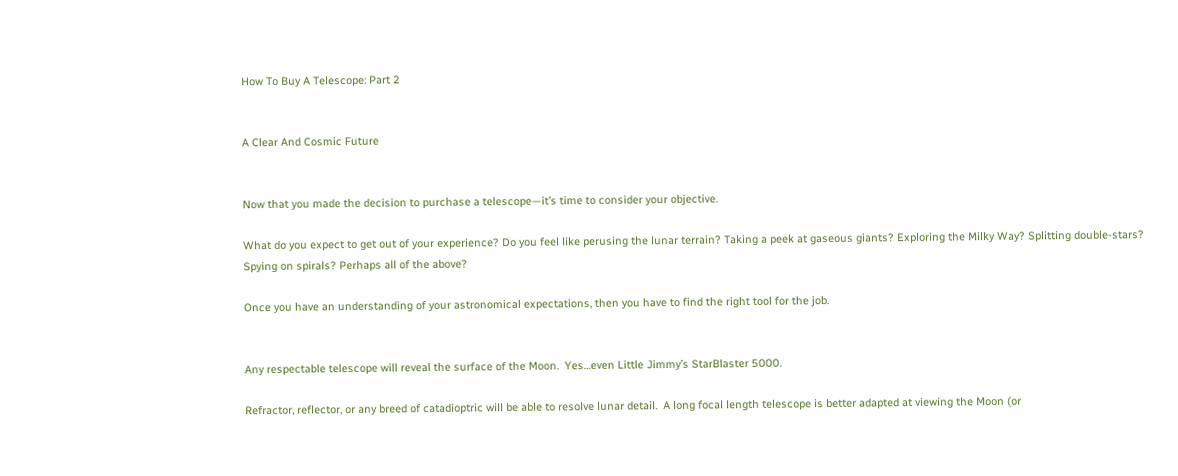How To Buy A Telescope: Part 2


A Clear And Cosmic Future


Now that you made the decision to purchase a telescope—it’s time to consider your objective.

What do you expect to get out of your experience? Do you feel like perusing the lunar terrain? Taking a peek at gaseous giants? Exploring the Milky Way? Splitting double-stars? Spying on spirals? Perhaps all of the above?

Once you have an understanding of your astronomical expectations, then you have to find the right tool for the job.


Any respectable telescope will reveal the surface of the Moon.  Yes…even Little Jimmy’s StarBlaster 5000.

Refractor, reflector, or any breed of catadioptric will be able to resolve lunar detail.  A long focal length telescope is better adapted at viewing the Moon (or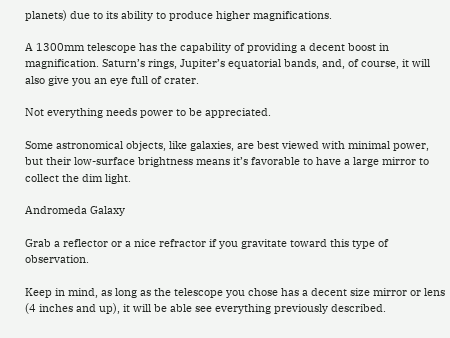planets) due to its ability to produce higher magnifications.

A 1300mm telescope has the capability of providing a decent boost in magnification. Saturn’s rings, Jupiter’s equatorial bands, and, of course, it will also give you an eye full of crater.

Not everything needs power to be appreciated.

Some astronomical objects, like galaxies, are best viewed with minimal power, but their low-surface brightness means it’s favorable to have a large mirror to collect the dim light.

Andromeda Galaxy

Grab a reflector or a nice refractor if you gravitate toward this type of observation.

Keep in mind, as long as the telescope you chose has a decent size mirror or lens (4 inches and up), it will be able see everything previously described.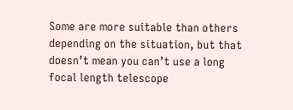Some are more suitable than others depending on the situation, but that doesn’t mean you can’t use a long focal length telescope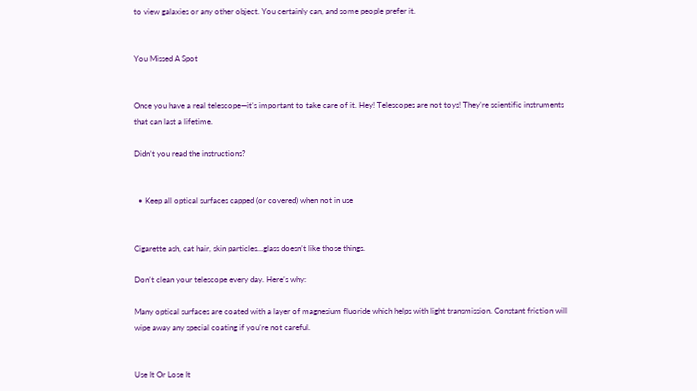to view galaxies or any other object. You certainly can, and some people prefer it.


You Missed A Spot


Once you have a real telescope—it’s important to take care of it. Hey! Telescopes are not toys! They’re scientific instruments that can last a lifetime.

Didn’t you read the instructions?


  • Keep all optical surfaces capped (or covered) when not in use


Cigarette ash, cat hair, skin particles…glass doesn’t like those things.

Don’t clean your telescope every day. Here’s why:

Many optical surfaces are coated with a layer of magnesium fluoride which helps with light transmission. Constant friction will wipe away any special coating if you’re not careful.


Use It Or Lose It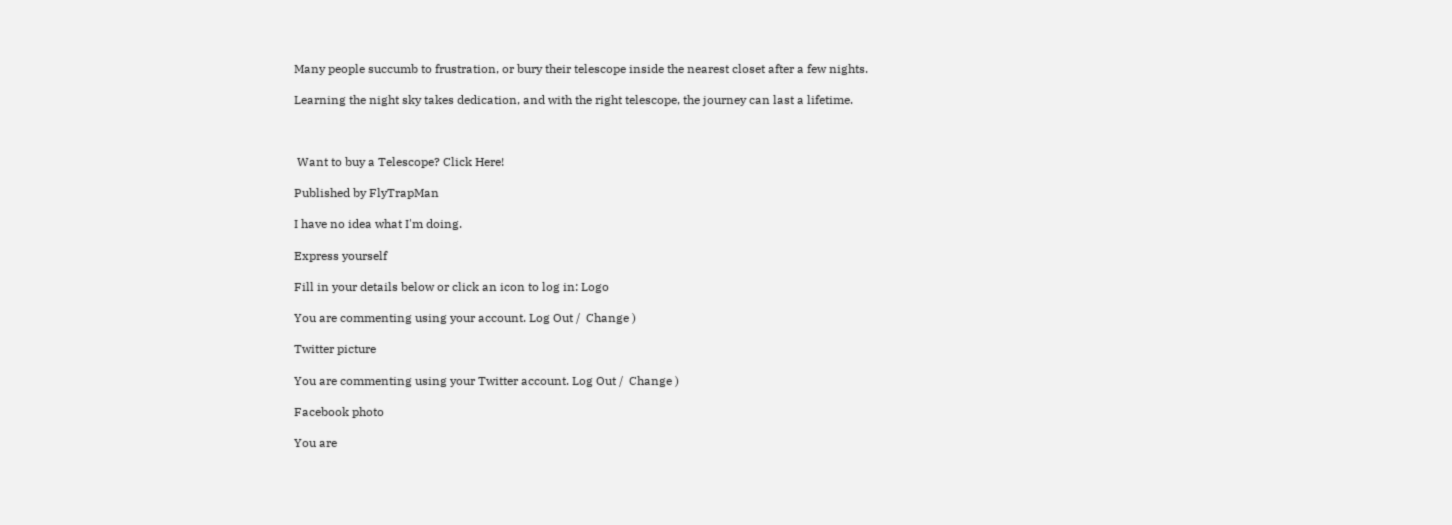Many people succumb to frustration, or bury their telescope inside the nearest closet after a few nights.

Learning the night sky takes dedication, and with the right telescope, the journey can last a lifetime.



 Want to buy a Telescope? Click Here!

Published by FlyTrapMan

I have no idea what I'm doing.

Express yourself

Fill in your details below or click an icon to log in: Logo

You are commenting using your account. Log Out /  Change )

Twitter picture

You are commenting using your Twitter account. Log Out /  Change )

Facebook photo

You are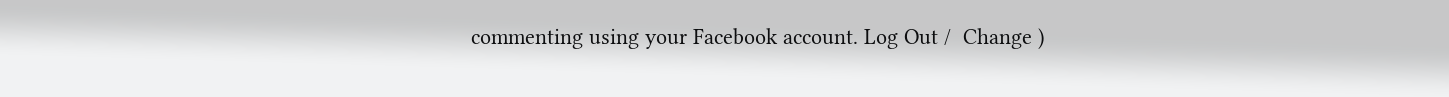commenting using your Facebook account. Log Out /  Change )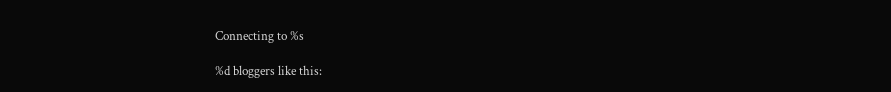Connecting to %s

%d bloggers like this: